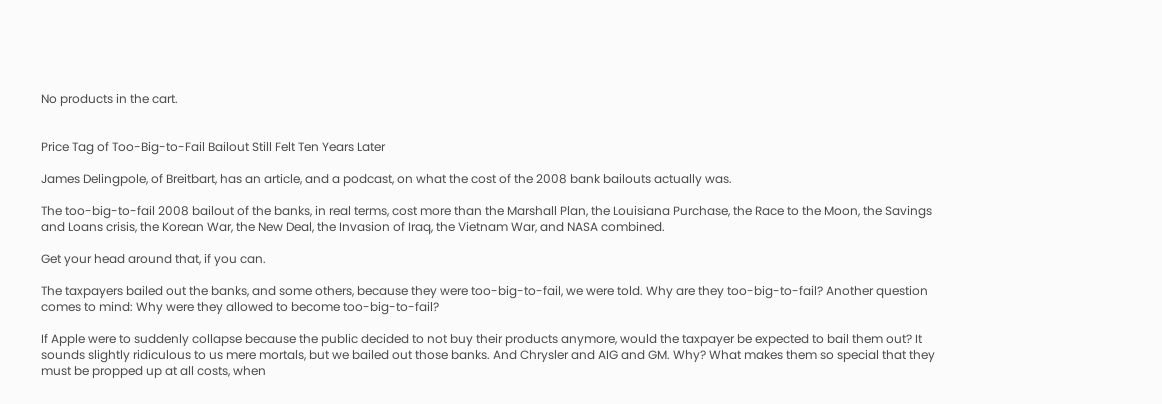No products in the cart.


Price Tag of Too-Big-to-Fail Bailout Still Felt Ten Years Later

James Delingpole, of Breitbart, has an article, and a podcast, on what the cost of the 2008 bank bailouts actually was.

The too-big-to-fail 2008 bailout of the banks, in real terms, cost more than the Marshall Plan, the Louisiana Purchase, the Race to the Moon, the Savings and Loans crisis, the Korean War, the New Deal, the Invasion of Iraq, the Vietnam War, and NASA combined.

Get your head around that, if you can.

The taxpayers bailed out the banks, and some others, because they were too-big-to-fail, we were told. Why are they too-big-to-fail? Another question comes to mind: Why were they allowed to become too-big-to-fail?

If Apple were to suddenly collapse because the public decided to not buy their products anymore, would the taxpayer be expected to bail them out? It sounds slightly ridiculous to us mere mortals, but we bailed out those banks. And Chrysler and AIG and GM. Why? What makes them so special that they must be propped up at all costs, when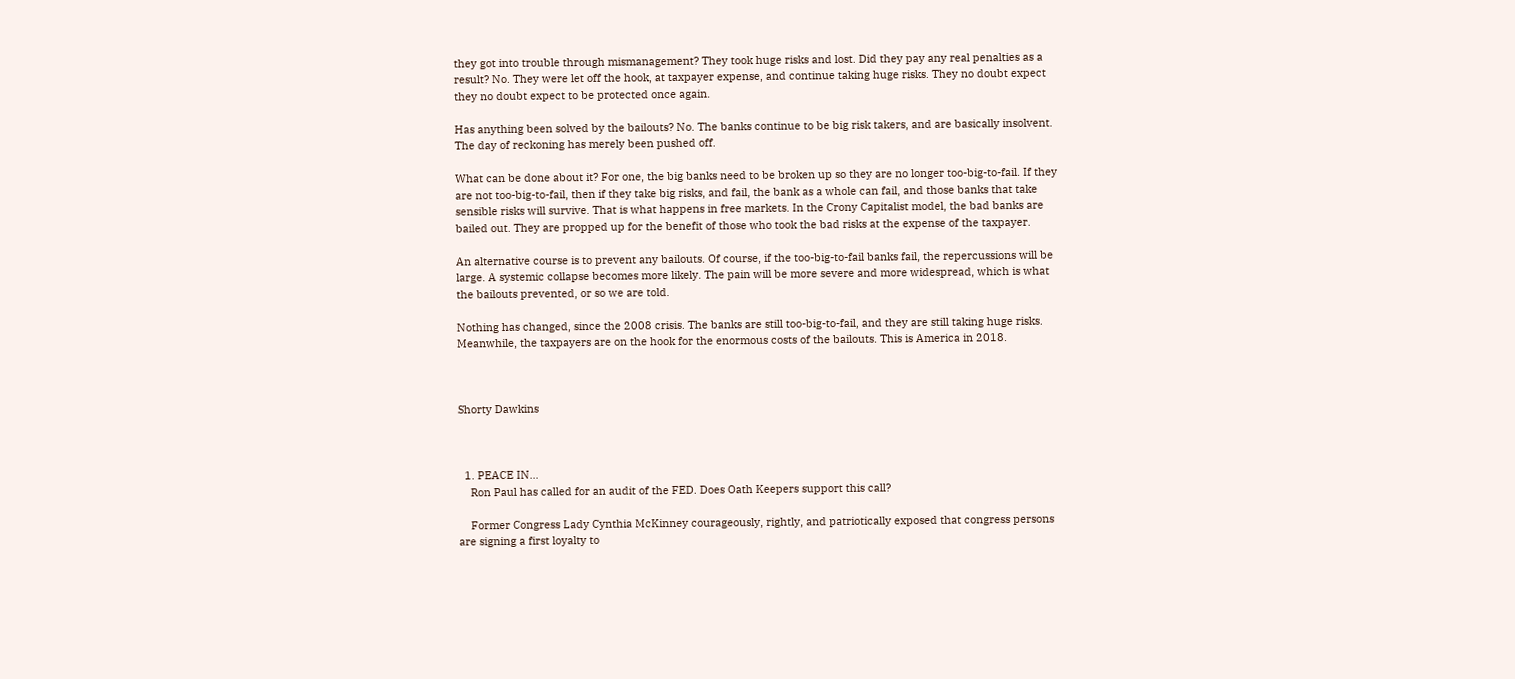they got into trouble through mismanagement? They took huge risks and lost. Did they pay any real penalties as a result? No. They were let off the hook, at taxpayer expense, and continue taking huge risks. They no doubt expect they no doubt expect to be protected once again.

Has anything been solved by the bailouts? No. The banks continue to be big risk takers, and are basically insolvent. The day of reckoning has merely been pushed off.

What can be done about it? For one, the big banks need to be broken up so they are no longer too-big-to-fail. If they are not too-big-to-fail, then if they take big risks, and fail, the bank as a whole can fail, and those banks that take sensible risks will survive. That is what happens in free markets. In the Crony Capitalist model, the bad banks are bailed out. They are propped up for the benefit of those who took the bad risks at the expense of the taxpayer.

An alternative course is to prevent any bailouts. Of course, if the too-big-to-fail banks fail, the repercussions will be large. A systemic collapse becomes more likely. The pain will be more severe and more widespread, which is what the bailouts prevented, or so we are told.

Nothing has changed, since the 2008 crisis. The banks are still too-big-to-fail, and they are still taking huge risks. Meanwhile, the taxpayers are on the hook for the enormous costs of the bailouts. This is America in 2018.



Shorty Dawkins



  1. PEACE IN…
    Ron Paul has called for an audit of the FED. Does Oath Keepers support this call?

    Former Congress Lady Cynthia McKinney courageously, rightly, and patriotically exposed that congress persons are signing a first loyalty to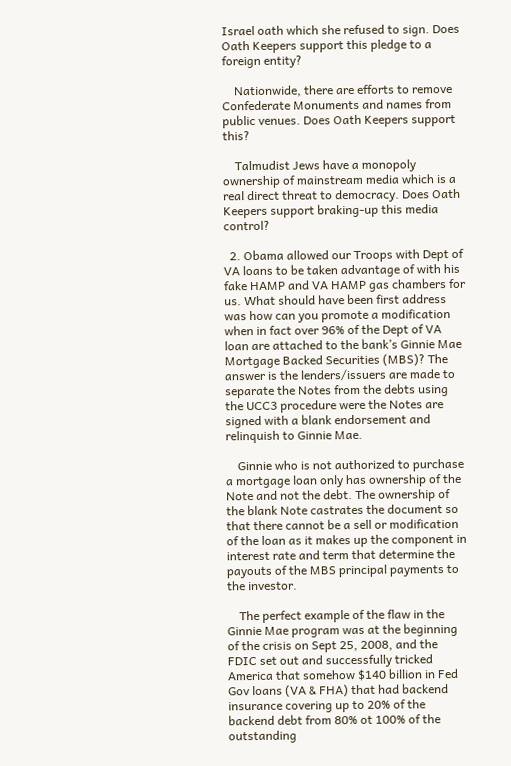Israel oath which she refused to sign. Does Oath Keepers support this pledge to a foreign entity?

    Nationwide, there are efforts to remove Confederate Monuments and names from public venues. Does Oath Keepers support this?

    Talmudist Jews have a monopoly ownership of mainstream media which is a real direct threat to democracy. Does Oath Keepers support braking-up this media control?

  2. Obama allowed our Troops with Dept of VA loans to be taken advantage of with his fake HAMP and VA HAMP gas chambers for us. What should have been first address was how can you promote a modification when in fact over 96% of the Dept of VA loan are attached to the bank’s Ginnie Mae Mortgage Backed Securities (MBS)? The answer is the lenders/issuers are made to separate the Notes from the debts using the UCC3 procedure were the Notes are signed with a blank endorsement and relinquish to Ginnie Mae.

    Ginnie who is not authorized to purchase a mortgage loan only has ownership of the Note and not the debt. The ownership of the blank Note castrates the document so that there cannot be a sell or modification of the loan as it makes up the component in interest rate and term that determine the payouts of the MBS principal payments to the investor.

    The perfect example of the flaw in the Ginnie Mae program was at the beginning of the crisis on Sept 25, 2008, and the FDIC set out and successfully tricked America that somehow $140 billion in Fed Gov loans (VA & FHA) that had backend insurance covering up to 20% of the backend debt from 80% ot 100% of the outstanding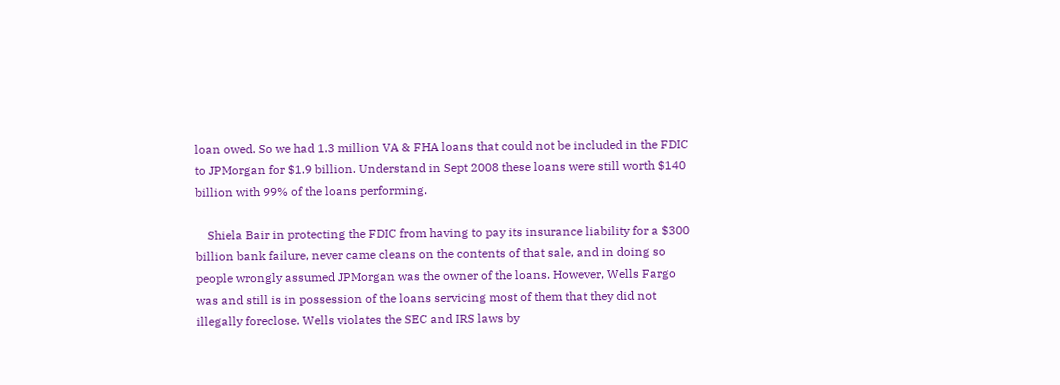loan owed. So we had 1.3 million VA & FHA loans that could not be included in the FDIC to JPMorgan for $1.9 billion. Understand in Sept 2008 these loans were still worth $140 billion with 99% of the loans performing.

    Shiela Bair in protecting the FDIC from having to pay its insurance liability for a $300 billion bank failure, never came cleans on the contents of that sale, and in doing so people wrongly assumed JPMorgan was the owner of the loans. However, Wells Fargo was and still is in possession of the loans servicing most of them that they did not illegally foreclose. Wells violates the SEC and IRS laws by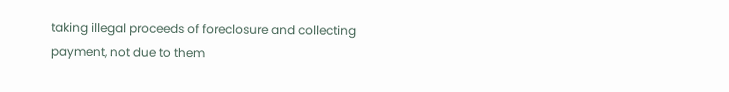taking illegal proceeds of foreclosure and collecting payment, not due to them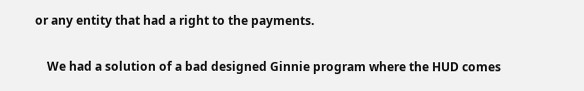or any entity that had a right to the payments.

    We had a solution of a bad designed Ginnie program where the HUD comes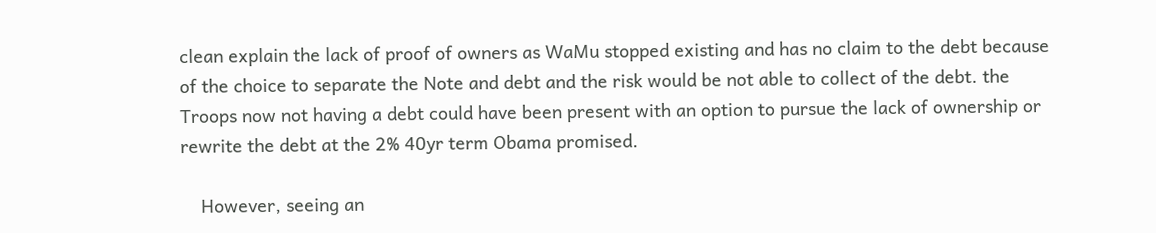clean explain the lack of proof of owners as WaMu stopped existing and has no claim to the debt because of the choice to separate the Note and debt and the risk would be not able to collect of the debt. the Troops now not having a debt could have been present with an option to pursue the lack of ownership or rewrite the debt at the 2% 40yr term Obama promised.

    However, seeing an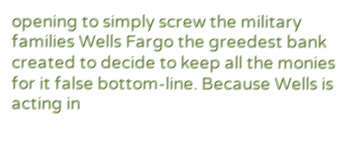opening to simply screw the military families Wells Fargo the greedest bank created to decide to keep all the monies for it false bottom-line. Because Wells is acting in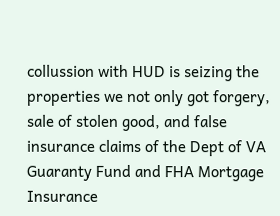collussion with HUD is seizing the properties we not only got forgery, sale of stolen good, and false insurance claims of the Dept of VA Guaranty Fund and FHA Mortgage Insurance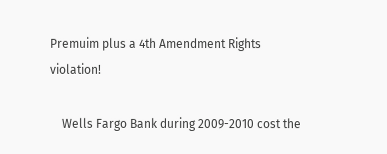Premuim plus a 4th Amendment Rights violation!

    Wells Fargo Bank during 2009-2010 cost the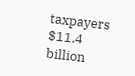taxpayers $11.4 billion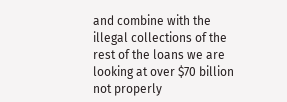and combine with the illegal collections of the rest of the loans we are looking at over $70 billion not properly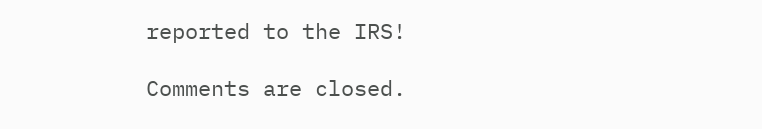reported to the IRS!

Comments are closed.